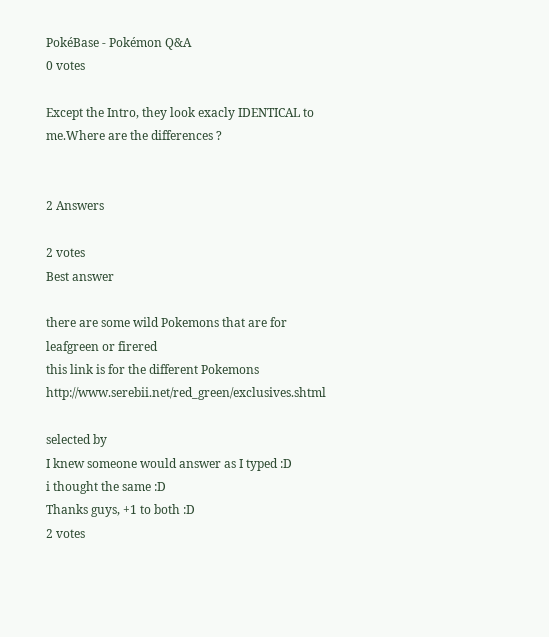PokéBase - Pokémon Q&A
0 votes

Except the Intro, they look exacly IDENTICAL to me.Where are the differences ?


2 Answers

2 votes
Best answer

there are some wild Pokemons that are for leafgreen or firered
this link is for the different Pokemons http://www.serebii.net/red_green/exclusives.shtml

selected by
I knew someone would answer as I typed :D
i thought the same :D
Thanks guys, +1 to both :D
2 votes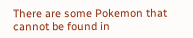There are some Pokemon that cannot be found in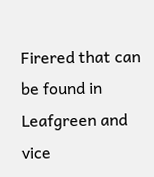Firered that can be found in Leafgreen and vice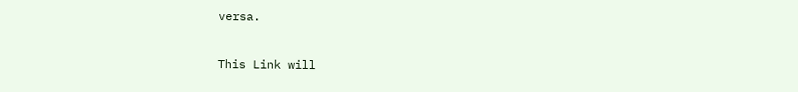versa.

This Link will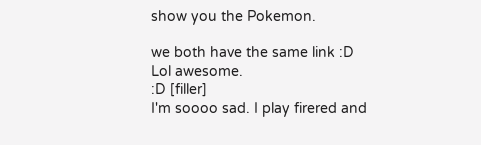show you the Pokemon.

we both have the same link :D
Lol awesome.
:D [filler]
I'm soooo sad. I play firered and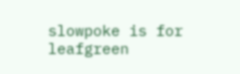slowpoke is for leafgreen